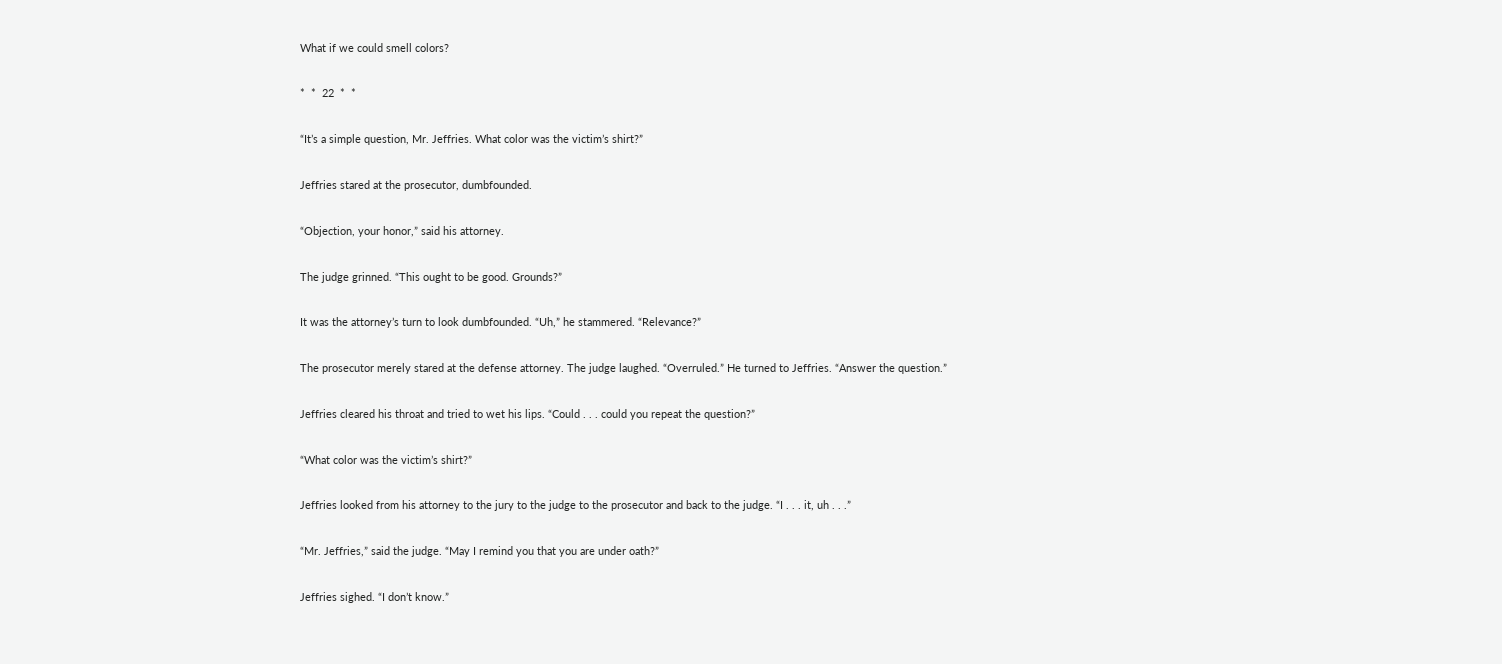What if we could smell colors?

*  *  22  *  *

“It’s a simple question, Mr. Jeffries. What color was the victim’s shirt?”

Jeffries stared at the prosecutor, dumbfounded.

“Objection, your honor,” said his attorney.

The judge grinned. “This ought to be good. Grounds?”

It was the attorney’s turn to look dumbfounded. “Uh,” he stammered. “Relevance?”

The prosecutor merely stared at the defense attorney. The judge laughed. “Overruled.” He turned to Jeffries. “Answer the question.”

Jeffries cleared his throat and tried to wet his lips. “Could . . . could you repeat the question?”

“What color was the victim’s shirt?”

Jeffries looked from his attorney to the jury to the judge to the prosecutor and back to the judge. “I . . . it, uh . . .”

“Mr. Jeffries,” said the judge. “May I remind you that you are under oath?”

Jeffries sighed. “I don’t know.”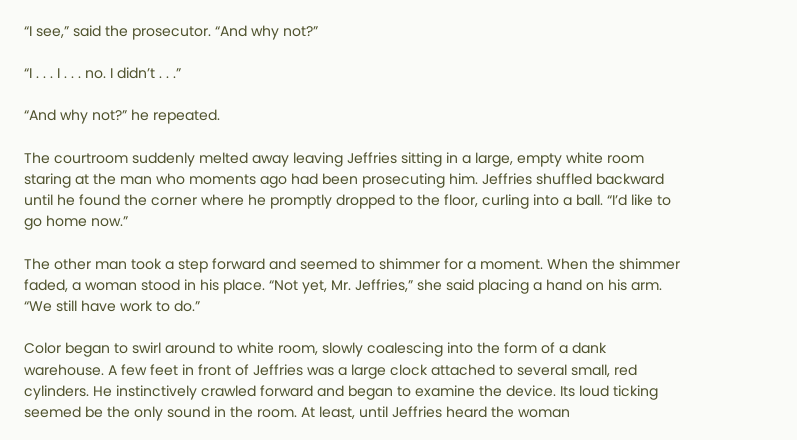“I see,” said the prosecutor. “And why not?”

“I . . . I . . . no. I didn’t . . .”

“And why not?” he repeated.

The courtroom suddenly melted away leaving Jeffries sitting in a large, empty white room staring at the man who moments ago had been prosecuting him. Jeffries shuffled backward until he found the corner where he promptly dropped to the floor, curling into a ball. “I’d like to go home now.”

The other man took a step forward and seemed to shimmer for a moment. When the shimmer faded, a woman stood in his place. “Not yet, Mr. Jeffries,” she said placing a hand on his arm. “We still have work to do.”

Color began to swirl around to white room, slowly coalescing into the form of a dank warehouse. A few feet in front of Jeffries was a large clock attached to several small, red cylinders. He instinctively crawled forward and began to examine the device. Its loud ticking seemed be the only sound in the room. At least, until Jeffries heard the woman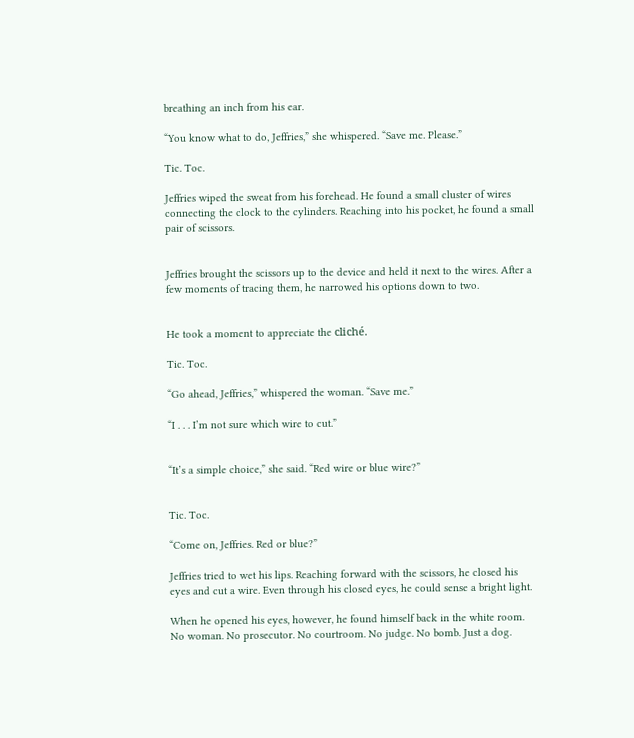breathing an inch from his ear.

“You know what to do, Jeffries,” she whispered. “Save me. Please.”

Tic. Toc.

Jeffries wiped the sweat from his forehead. He found a small cluster of wires connecting the clock to the cylinders. Reaching into his pocket, he found a small pair of scissors.


Jeffries brought the scissors up to the device and held it next to the wires. After a few moments of tracing them, he narrowed his options down to two.


He took a moment to appreciate the cliché.

Tic. Toc.

“Go ahead, Jeffries,” whispered the woman. “Save me.”

“I . . . I’m not sure which wire to cut.”


“It’s a simple choice,” she said. “Red wire or blue wire?”


Tic. Toc.

“Come on, Jeffries. Red or blue?”

Jeffries tried to wet his lips. Reaching forward with the scissors, he closed his eyes and cut a wire. Even through his closed eyes, he could sense a bright light.

When he opened his eyes, however, he found himself back in the white room. No woman. No prosecutor. No courtroom. No judge. No bomb. Just a dog.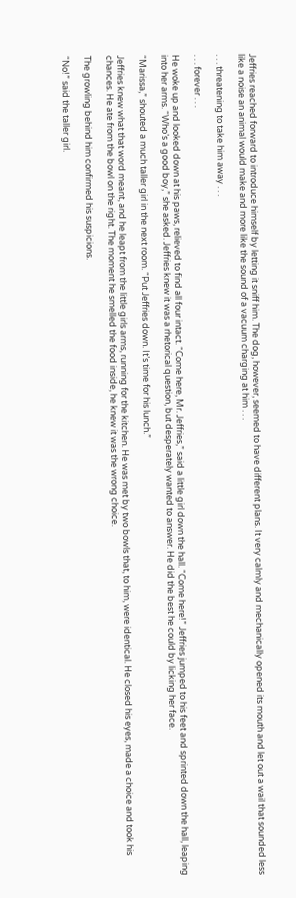Jeffries reached forward to introduce himself by letting it sniff him. The dog, however, seemed to have different plans. It very calmly and mechanically opened its mouth and let out a wail that sounded less like a noise an animal would make and more like the sound of a vacuum charging at him . . .

. . . threatening to take him away . . .

. . . forever . . .

He woke up and looked down at his paws, relieved to find all four intact. “Come here, Mr. Jeffries,” said a little girl down the hall. “Come here!” Jeffries jumped to his feet and sprinted down the hall, leaping into her arms. “Who’s a good boy,” she asked. Jeffries knew it was a rhetorical question, but desperately wanted to answer. He did the best he could by licking her face.

“Marissa,” shouted a much taller girl in the next room. “Put Jeffries down. It’s time for his lunch.”

Jeffries knew what that word meant, and he leapt from the little girls arms, running for the kitchen. He was met by two bowls that, to him, were identical. He closed his eyes, made a choice and took his chances. He ate from the bowl on the right. The moment he smelled the food inside, he knew it was the wrong choice.

The growling behind him confirmed his suspicions.

“No!” said the taller girl.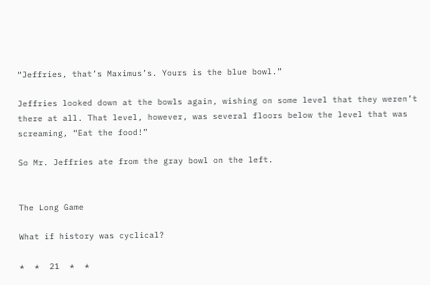“Jeffries, that’s Maximus’s. Yours is the blue bowl.”

Jeffries looked down at the bowls again, wishing on some level that they weren’t there at all. That level, however, was several floors below the level that was screaming, “Eat the food!”

So Mr. Jeffries ate from the gray bowl on the left.


The Long Game

What if history was cyclical?

*  *  21  *  *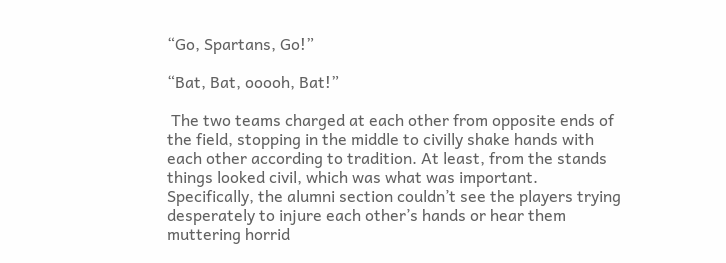“Go, Spartans, Go!”

“Bat, Bat, ooooh, Bat!”

 The two teams charged at each other from opposite ends of the field, stopping in the middle to civilly shake hands with each other according to tradition. At least, from the stands things looked civil, which was what was important. Specifically, the alumni section couldn’t see the players trying desperately to injure each other’s hands or hear them muttering horrid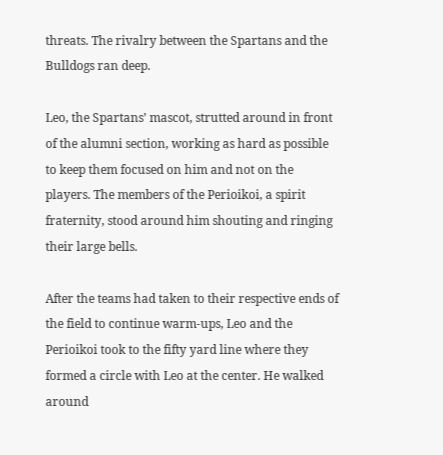threats. The rivalry between the Spartans and the Bulldogs ran deep.

Leo, the Spartans’ mascot, strutted around in front of the alumni section, working as hard as possible to keep them focused on him and not on the players. The members of the Perioikoi, a spirit fraternity, stood around him shouting and ringing their large bells.

After the teams had taken to their respective ends of the field to continue warm-ups, Leo and the Perioikoi took to the fifty yard line where they formed a circle with Leo at the center. He walked around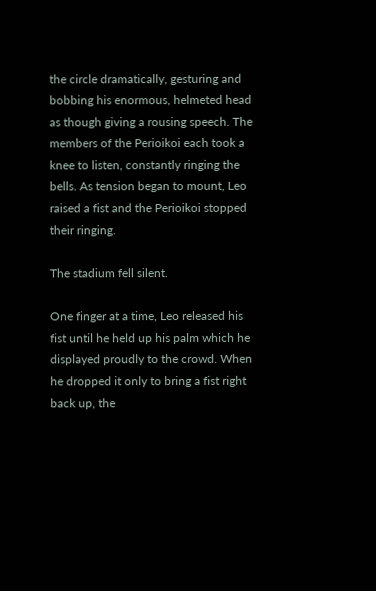the circle dramatically, gesturing and bobbing his enormous, helmeted head as though giving a rousing speech. The members of the Perioikoi each took a knee to listen, constantly ringing the bells. As tension began to mount, Leo raised a fist and the Perioikoi stopped their ringing.

The stadium fell silent.

One finger at a time, Leo released his fist until he held up his palm which he displayed proudly to the crowd. When he dropped it only to bring a fist right back up, the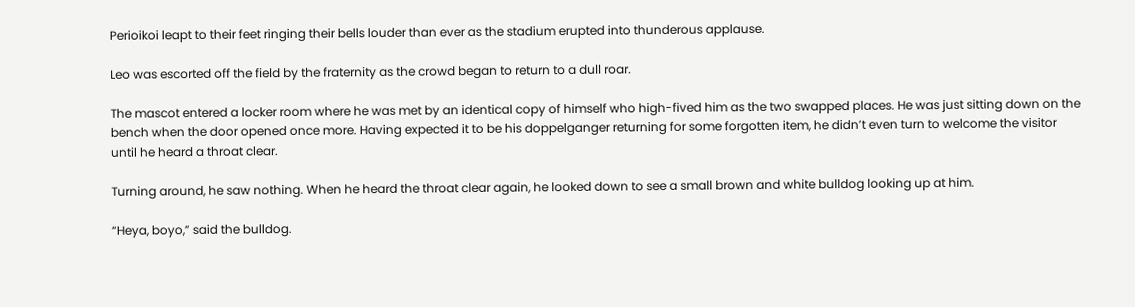Perioikoi leapt to their feet ringing their bells louder than ever as the stadium erupted into thunderous applause.

Leo was escorted off the field by the fraternity as the crowd began to return to a dull roar.

The mascot entered a locker room where he was met by an identical copy of himself who high-fived him as the two swapped places. He was just sitting down on the bench when the door opened once more. Having expected it to be his doppelganger returning for some forgotten item, he didn’t even turn to welcome the visitor until he heard a throat clear.

Turning around, he saw nothing. When he heard the throat clear again, he looked down to see a small brown and white bulldog looking up at him.

“Heya, boyo,” said the bulldog.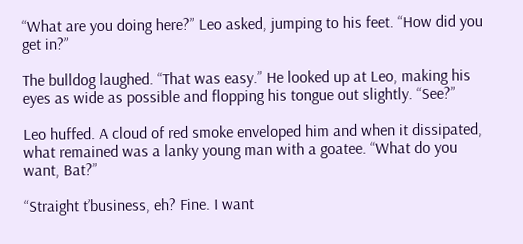“What are you doing here?” Leo asked, jumping to his feet. “How did you get in?”

The bulldog laughed. “That was easy.” He looked up at Leo, making his eyes as wide as possible and flopping his tongue out slightly. “See?”

Leo huffed. A cloud of red smoke enveloped him and when it dissipated, what remained was a lanky young man with a goatee. “What do you want, Bat?”

“Straight t’business, eh? Fine. I want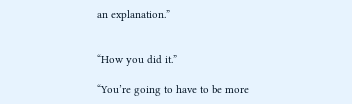an explanation.”


“How you did it.”

“You’re going to have to be more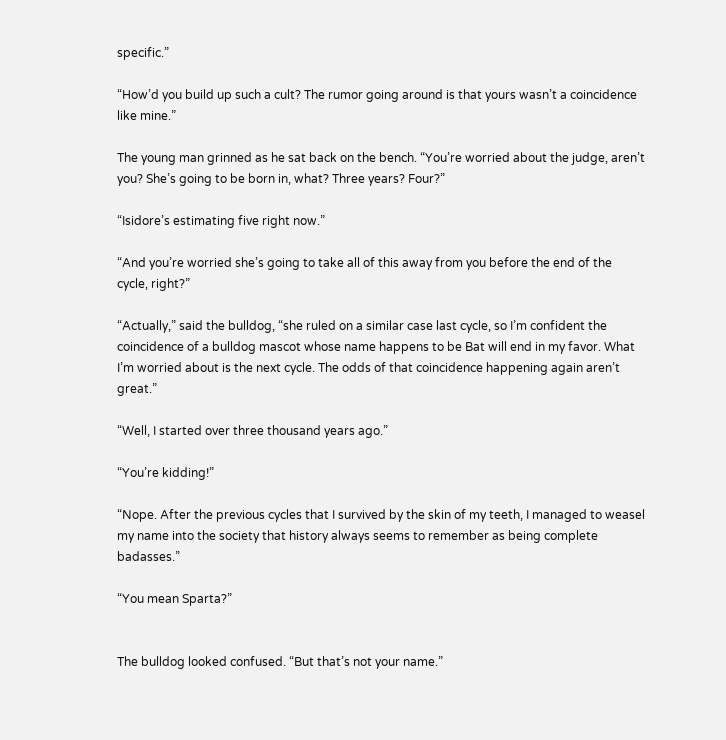specific.”

“How’d you build up such a cult? The rumor going around is that yours wasn’t a coincidence like mine.”

The young man grinned as he sat back on the bench. “You’re worried about the judge, aren’t you? She’s going to be born in, what? Three years? Four?”

“Isidore’s estimating five right now.”

“And you’re worried she’s going to take all of this away from you before the end of the cycle, right?”

“Actually,” said the bulldog, “she ruled on a similar case last cycle, so I’m confident the coincidence of a bulldog mascot whose name happens to be Bat will end in my favor. What I’m worried about is the next cycle. The odds of that coincidence happening again aren’t great.”

“Well, I started over three thousand years ago.”

“You’re kidding!”

“Nope. After the previous cycles that I survived by the skin of my teeth, I managed to weasel my name into the society that history always seems to remember as being complete badasses.”

“You mean Sparta?”


The bulldog looked confused. “But that’s not your name.”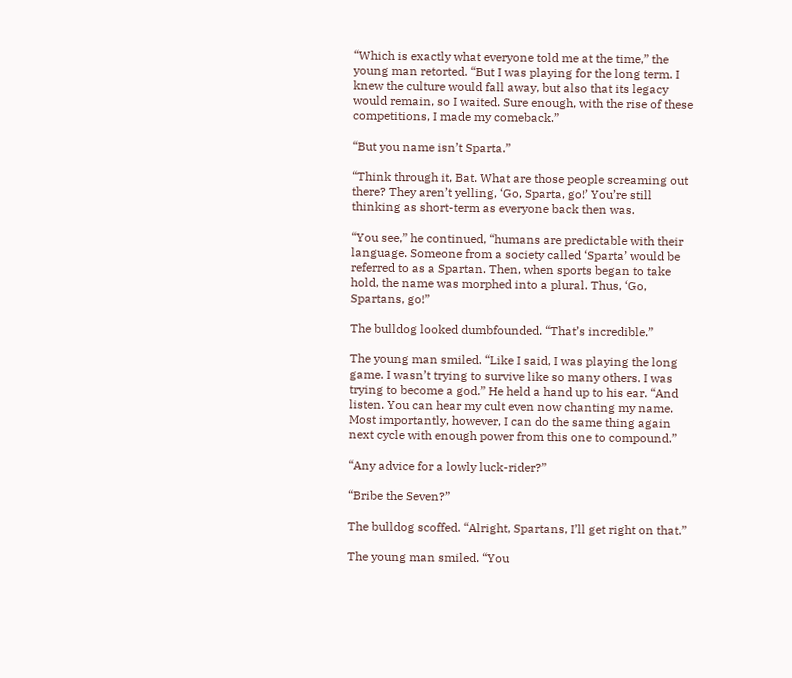“Which is exactly what everyone told me at the time,” the young man retorted. “But I was playing for the long term. I knew the culture would fall away, but also that its legacy would remain, so I waited. Sure enough, with the rise of these competitions, I made my comeback.”

“But you name isn’t Sparta.”

“Think through it, Bat. What are those people screaming out there? They aren’t yelling, ‘Go, Sparta, go!’ You’re still thinking as short-term as everyone back then was.

“You see,” he continued, “humans are predictable with their language. Someone from a society called ‘Sparta’ would be referred to as a Spartan. Then, when sports began to take hold, the name was morphed into a plural. Thus, ‘Go, Spartans, go!”

The bulldog looked dumbfounded. “That’s incredible.”

The young man smiled. “Like I said, I was playing the long game. I wasn’t trying to survive like so many others. I was trying to become a god.” He held a hand up to his ear. “And listen. You can hear my cult even now chanting my name. Most importantly, however, I can do the same thing again next cycle with enough power from this one to compound.”

“Any advice for a lowly luck-rider?”

“Bribe the Seven?”

The bulldog scoffed. “Alright, Spartans, I’ll get right on that.”

The young man smiled. “You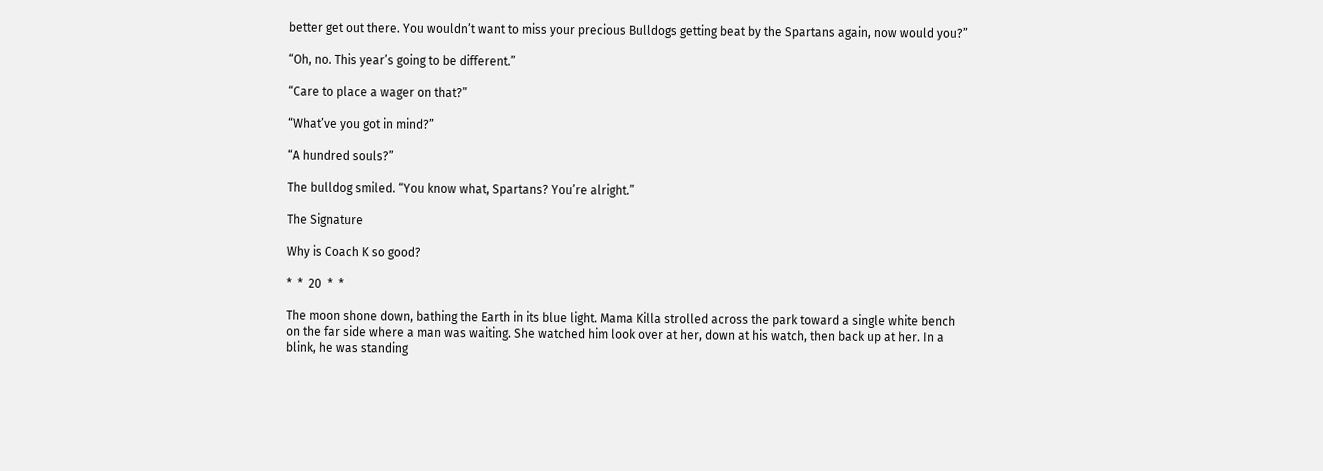better get out there. You wouldn’t want to miss your precious Bulldogs getting beat by the Spartans again, now would you?”

“Oh, no. This year’s going to be different.”

“Care to place a wager on that?”

“What’ve you got in mind?”

“A hundred souls?”

The bulldog smiled. “You know what, Spartans? You’re alright.”

The Signature

Why is Coach K so good?

*  *  20  *  *

The moon shone down, bathing the Earth in its blue light. Mama Killa strolled across the park toward a single white bench on the far side where a man was waiting. She watched him look over at her, down at his watch, then back up at her. In a blink, he was standing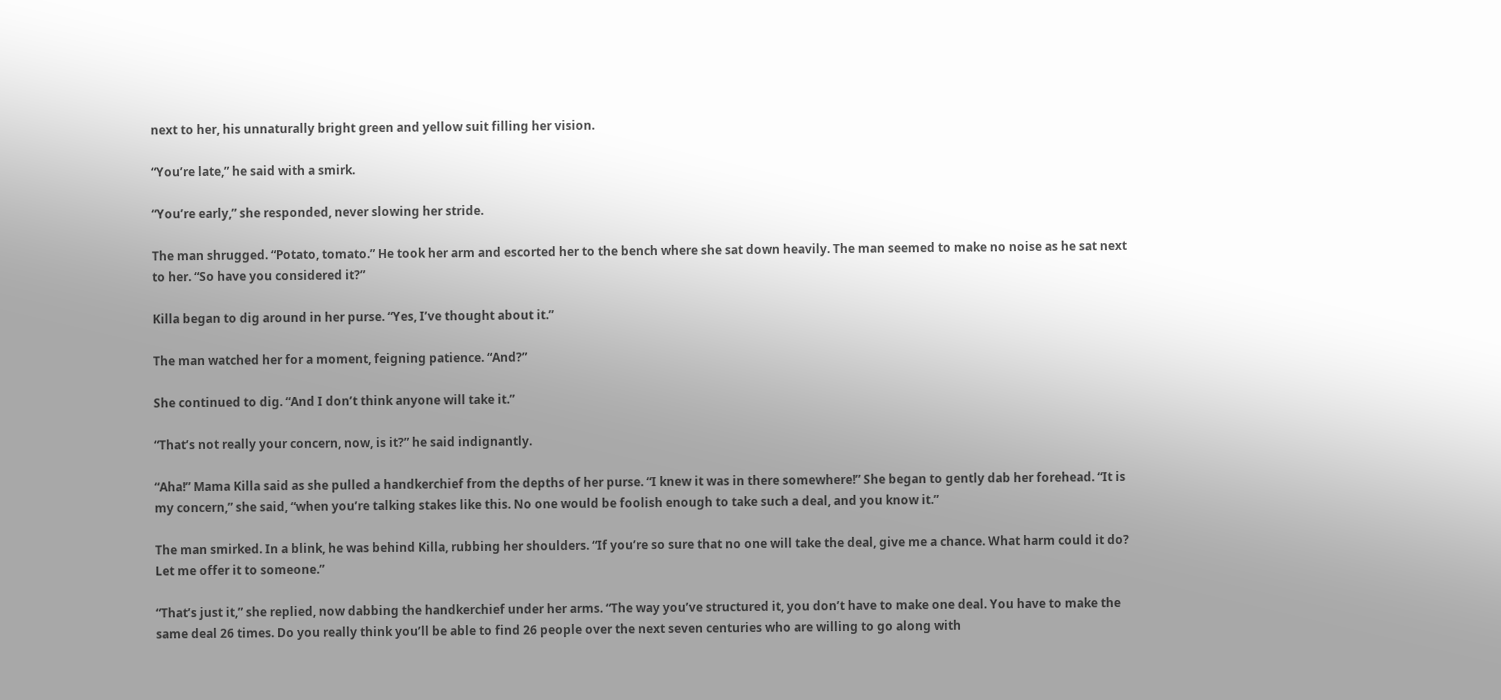next to her, his unnaturally bright green and yellow suit filling her vision.

“You’re late,” he said with a smirk.

“You’re early,” she responded, never slowing her stride.

The man shrugged. “Potato, tomato.” He took her arm and escorted her to the bench where she sat down heavily. The man seemed to make no noise as he sat next to her. “So have you considered it?”

Killa began to dig around in her purse. “Yes, I’ve thought about it.”

The man watched her for a moment, feigning patience. “And?”

She continued to dig. “And I don’t think anyone will take it.”

“That’s not really your concern, now, is it?” he said indignantly.

“Aha!” Mama Killa said as she pulled a handkerchief from the depths of her purse. “I knew it was in there somewhere!” She began to gently dab her forehead. “It is my concern,” she said, “when you’re talking stakes like this. No one would be foolish enough to take such a deal, and you know it.”

The man smirked. In a blink, he was behind Killa, rubbing her shoulders. “If you’re so sure that no one will take the deal, give me a chance. What harm could it do? Let me offer it to someone.”

“That’s just it,” she replied, now dabbing the handkerchief under her arms. “The way you’ve structured it, you don’t have to make one deal. You have to make the same deal 26 times. Do you really think you’ll be able to find 26 people over the next seven centuries who are willing to go along with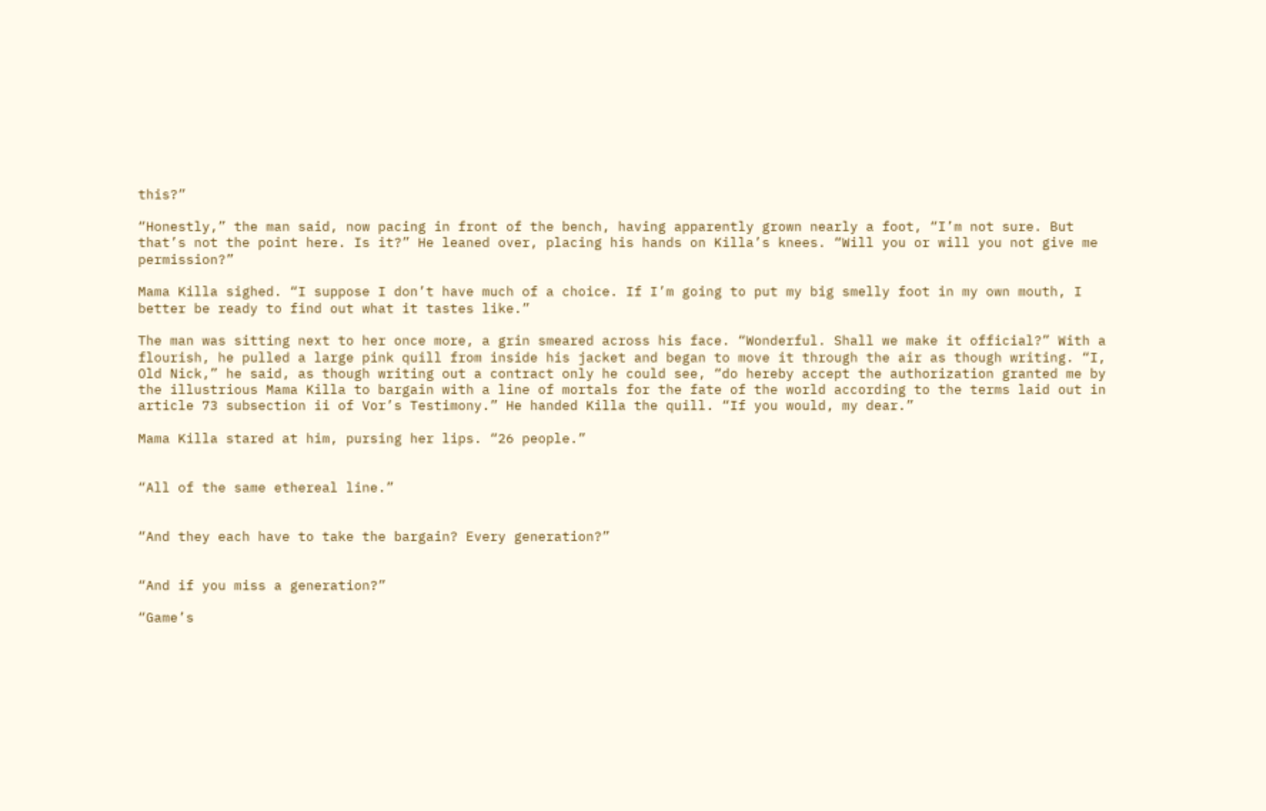this?”

“Honestly,” the man said, now pacing in front of the bench, having apparently grown nearly a foot, “I’m not sure. But that’s not the point here. Is it?” He leaned over, placing his hands on Killa’s knees. “Will you or will you not give me permission?”

Mama Killa sighed. “I suppose I don’t have much of a choice. If I’m going to put my big smelly foot in my own mouth, I better be ready to find out what it tastes like.”

The man was sitting next to her once more, a grin smeared across his face. “Wonderful. Shall we make it official?” With a flourish, he pulled a large pink quill from inside his jacket and began to move it through the air as though writing. “I, Old Nick,” he said, as though writing out a contract only he could see, “do hereby accept the authorization granted me by the illustrious Mama Killa to bargain with a line of mortals for the fate of the world according to the terms laid out in article 73 subsection ii of Vor’s Testimony.” He handed Killa the quill. “If you would, my dear.”

Mama Killa stared at him, pursing her lips. “26 people.”


“All of the same ethereal line.”


“And they each have to take the bargain? Every generation?”


“And if you miss a generation?”

“Game’s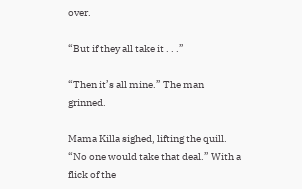over.

“But if they all take it . . .”

“Then it’s all mine.” The man grinned.

Mama Killa sighed, lifting the quill. “No one would take that deal.” With a flick of the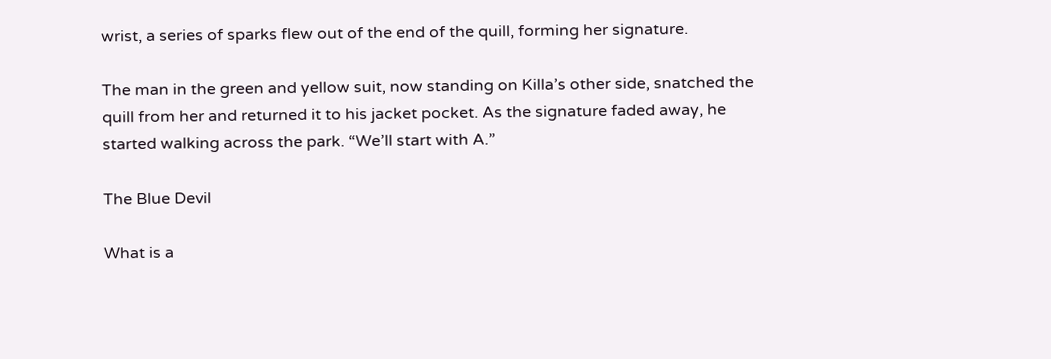wrist, a series of sparks flew out of the end of the quill, forming her signature.

The man in the green and yellow suit, now standing on Killa’s other side, snatched the quill from her and returned it to his jacket pocket. As the signature faded away, he started walking across the park. “We’ll start with A.”

The Blue Devil

What is a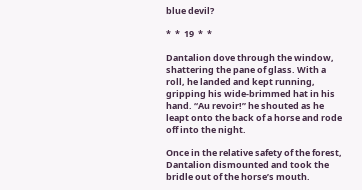blue devil?

*  *  19  *  *

Dantalion dove through the window, shattering the pane of glass. With a roll, he landed and kept running, gripping his wide-brimmed hat in his hand. “Au revoir!” he shouted as he leapt onto the back of a horse and rode off into the night.

Once in the relative safety of the forest, Dantalion dismounted and took the bridle out of the horse’s mouth.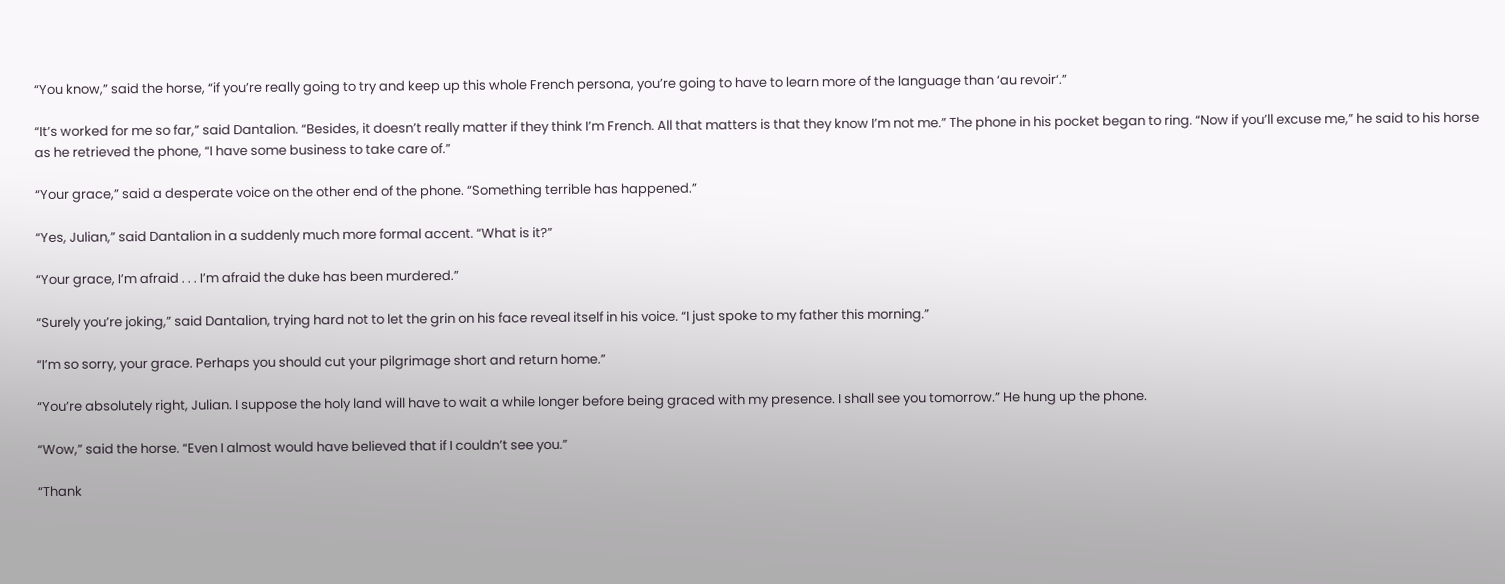“You know,” said the horse, “if you’re really going to try and keep up this whole French persona, you’re going to have to learn more of the language than ‘au revoir‘.”

“It’s worked for me so far,” said Dantalion. “Besides, it doesn’t really matter if they think I’m French. All that matters is that they know I’m not me.” The phone in his pocket began to ring. “Now if you’ll excuse me,” he said to his horse as he retrieved the phone, “I have some business to take care of.”

“Your grace,” said a desperate voice on the other end of the phone. “Something terrible has happened.”

“Yes, Julian,” said Dantalion in a suddenly much more formal accent. “What is it?”

“Your grace, I’m afraid . . . I’m afraid the duke has been murdered.”

“Surely you’re joking,” said Dantalion, trying hard not to let the grin on his face reveal itself in his voice. “I just spoke to my father this morning.”

“I’m so sorry, your grace. Perhaps you should cut your pilgrimage short and return home.”

“You’re absolutely right, Julian. I suppose the holy land will have to wait a while longer before being graced with my presence. I shall see you tomorrow.” He hung up the phone.

“Wow,” said the horse. “Even I almost would have believed that if I couldn’t see you.”

“Thank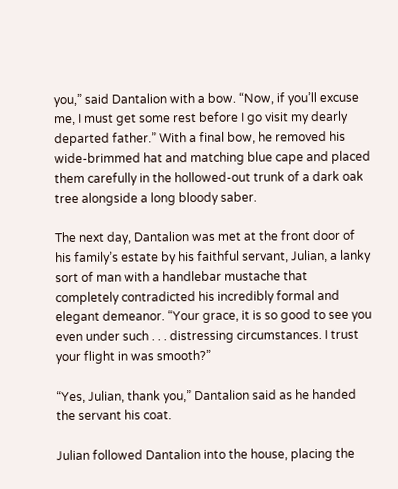you,” said Dantalion with a bow. “Now, if you’ll excuse me, I must get some rest before I go visit my dearly departed father.” With a final bow, he removed his wide-brimmed hat and matching blue cape and placed them carefully in the hollowed-out trunk of a dark oak tree alongside a long bloody saber.

The next day, Dantalion was met at the front door of his family’s estate by his faithful servant, Julian, a lanky sort of man with a handlebar mustache that completely contradicted his incredibly formal and elegant demeanor. “Your grace, it is so good to see you even under such . . . distressing circumstances. I trust your flight in was smooth?”

“Yes, Julian, thank you,” Dantalion said as he handed the servant his coat.

Julian followed Dantalion into the house, placing the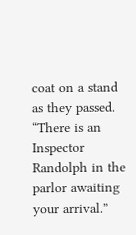coat on a stand as they passed. “There is an Inspector Randolph in the parlor awaiting your arrival.”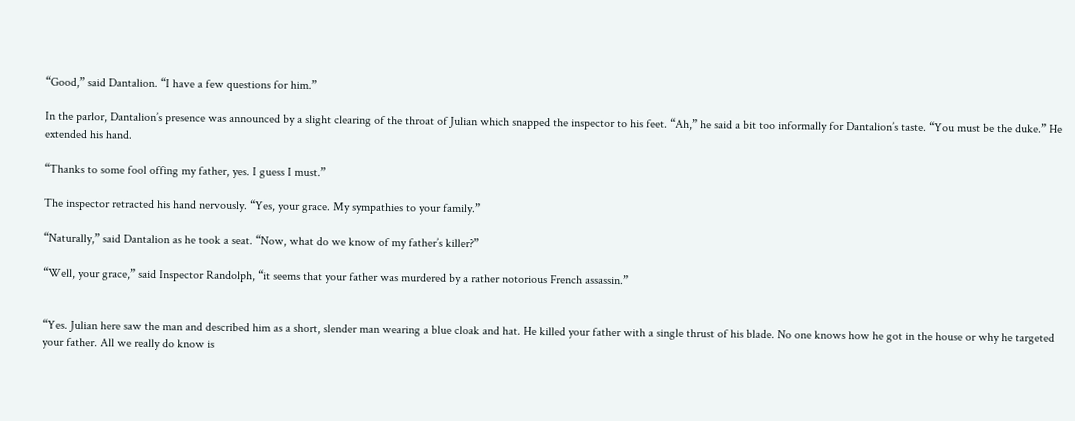“Good,” said Dantalion. “I have a few questions for him.”

In the parlor, Dantalion’s presence was announced by a slight clearing of the throat of Julian which snapped the inspector to his feet. “Ah,” he said a bit too informally for Dantalion’s taste. “You must be the duke.” He extended his hand.

“Thanks to some fool offing my father, yes. I guess I must.”

The inspector retracted his hand nervously. “Yes, your grace. My sympathies to your family.”

“Naturally,” said Dantalion as he took a seat. “Now, what do we know of my father’s killer?”

“Well, your grace,” said Inspector Randolph, “it seems that your father was murdered by a rather notorious French assassin.”


“Yes. Julian here saw the man and described him as a short, slender man wearing a blue cloak and hat. He killed your father with a single thrust of his blade. No one knows how he got in the house or why he targeted your father. All we really do know is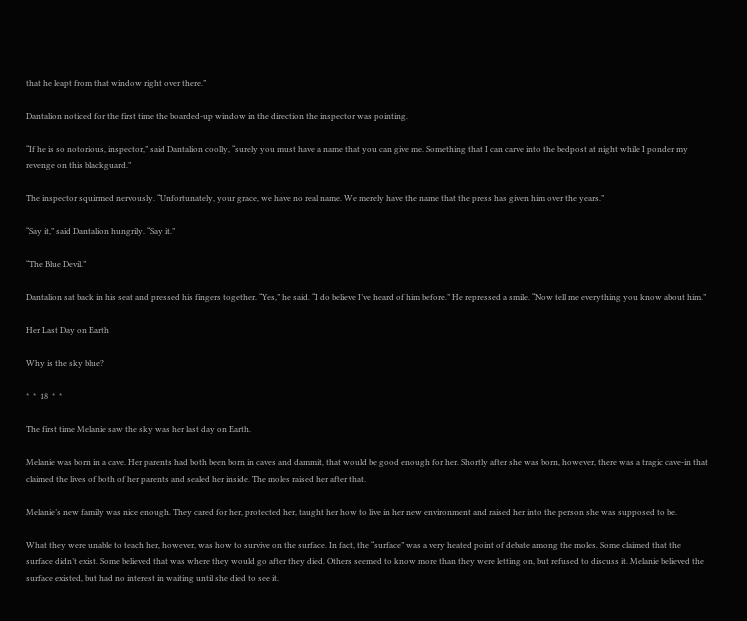that he leapt from that window right over there.”

Dantalion noticed for the first time the boarded-up window in the direction the inspector was pointing.

“If he is so notorious, inspector,” said Dantalion coolly, “surely you must have a name that you can give me. Something that I can carve into the bedpost at night while I ponder my revenge on this blackguard.”

The inspector squirmed nervously. “Unfortunately, your grace, we have no real name. We merely have the name that the press has given him over the years.”

“Say it,” said Dantalion hungrily. “Say it.”

“The Blue Devil.”

Dantalion sat back in his seat and pressed his fingers together. “Yes,” he said. “I do believe I’ve heard of him before.” He repressed a smile. “Now tell me everything you know about him.”

Her Last Day on Earth

Why is the sky blue?

*  *  18  *  *

The first time Melanie saw the sky was her last day on Earth.

Melanie was born in a cave. Her parents had both been born in caves and dammit, that would be good enough for her. Shortly after she was born, however, there was a tragic cave-in that claimed the lives of both of her parents and sealed her inside. The moles raised her after that.

Melanie’s new family was nice enough. They cared for her, protected her, taught her how to live in her new environment and raised her into the person she was supposed to be.

What they were unable to teach her, however, was how to survive on the surface. In fact, the “surface” was a very heated point of debate among the moles. Some claimed that the surface didn’t exist. Some believed that was where they would go after they died. Others seemed to know more than they were letting on, but refused to discuss it. Melanie believed the surface existed, but had no interest in waiting until she died to see it.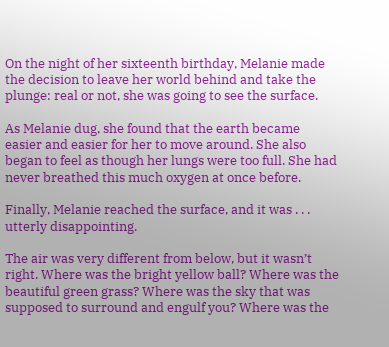On the night of her sixteenth birthday, Melanie made the decision to leave her world behind and take the plunge: real or not, she was going to see the surface.

As Melanie dug, she found that the earth became easier and easier for her to move around. She also began to feel as though her lungs were too full. She had never breathed this much oxygen at once before.

Finally, Melanie reached the surface, and it was . . . utterly disappointing.

The air was very different from below, but it wasn’t right. Where was the bright yellow ball? Where was the beautiful green grass? Where was the sky that was supposed to surround and engulf you? Where was the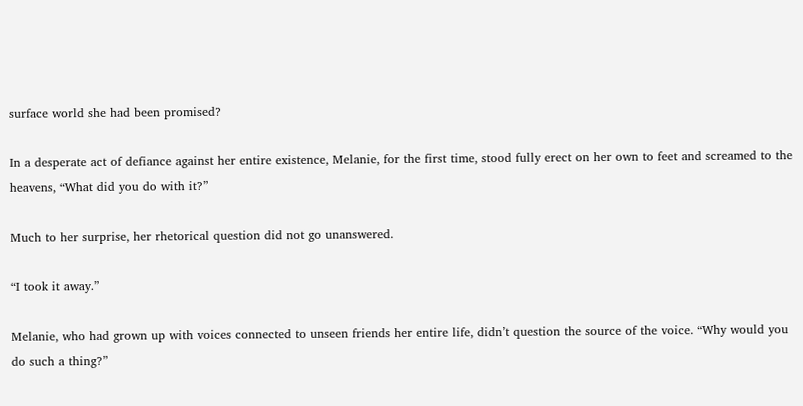surface world she had been promised?

In a desperate act of defiance against her entire existence, Melanie, for the first time, stood fully erect on her own to feet and screamed to the heavens, “What did you do with it?”

Much to her surprise, her rhetorical question did not go unanswered.

“I took it away.”

Melanie, who had grown up with voices connected to unseen friends her entire life, didn’t question the source of the voice. “Why would you do such a thing?”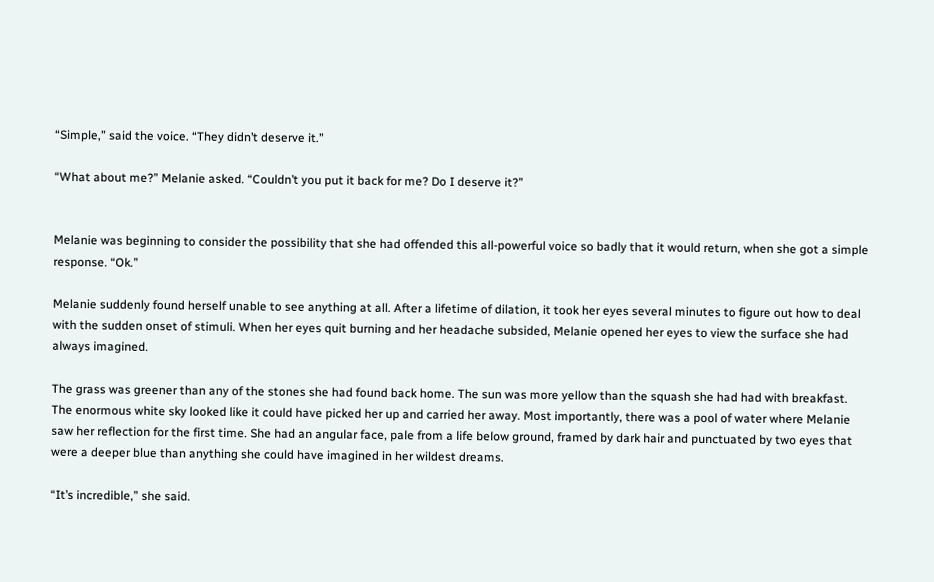“Simple,” said the voice. “They didn’t deserve it.”

“What about me?” Melanie asked. “Couldn’t you put it back for me? Do I deserve it?”


Melanie was beginning to consider the possibility that she had offended this all-powerful voice so badly that it would return, when she got a simple response. “Ok.”

Melanie suddenly found herself unable to see anything at all. After a lifetime of dilation, it took her eyes several minutes to figure out how to deal with the sudden onset of stimuli. When her eyes quit burning and her headache subsided, Melanie opened her eyes to view the surface she had always imagined.

The grass was greener than any of the stones she had found back home. The sun was more yellow than the squash she had had with breakfast. The enormous white sky looked like it could have picked her up and carried her away. Most importantly, there was a pool of water where Melanie saw her reflection for the first time. She had an angular face, pale from a life below ground, framed by dark hair and punctuated by two eyes that were a deeper blue than anything she could have imagined in her wildest dreams.

“It’s incredible,” she said.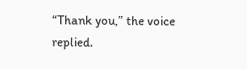“Thank you,” the voice replied.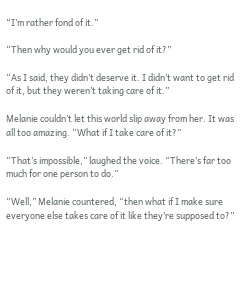“I’m rather fond of it.”

“Then why would you ever get rid of it?”

“As I said, they didn’t deserve it. I didn’t want to get rid of it, but they weren’t taking care of it.”

Melanie couldn’t let this world slip away from her. It was all too amazing. “What if I take care of it?”

“That’s impossible,” laughed the voice. “There’s far too much for one person to do.”

“Well,” Melanie countered, “then what if I make sure everyone else takes care of it like they’re supposed to?”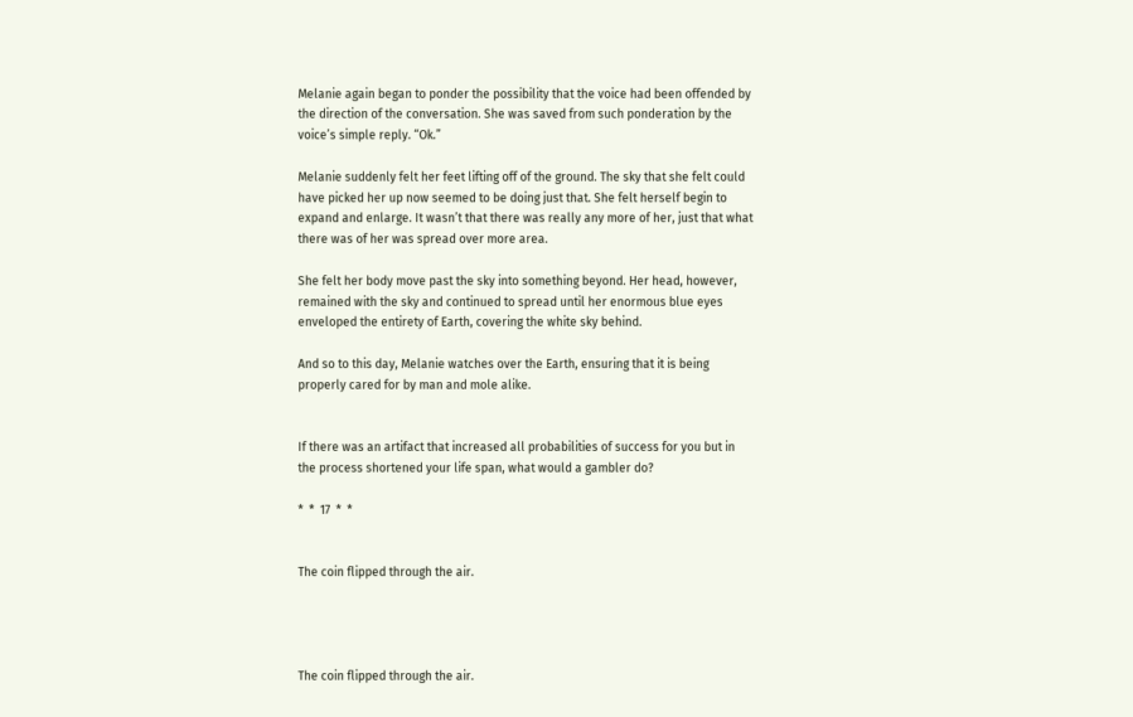Melanie again began to ponder the possibility that the voice had been offended by the direction of the conversation. She was saved from such ponderation by the voice’s simple reply. “Ok.”

Melanie suddenly felt her feet lifting off of the ground. The sky that she felt could have picked her up now seemed to be doing just that. She felt herself begin to expand and enlarge. It wasn’t that there was really any more of her, just that what there was of her was spread over more area.

She felt her body move past the sky into something beyond. Her head, however, remained with the sky and continued to spread until her enormous blue eyes enveloped the entirety of Earth, covering the white sky behind.

And so to this day, Melanie watches over the Earth, ensuring that it is being properly cared for by man and mole alike.


If there was an artifact that increased all probabilities of success for you but in the process shortened your life span, what would a gambler do?

*  *  17  *  *


The coin flipped through the air.




The coin flipped through the air.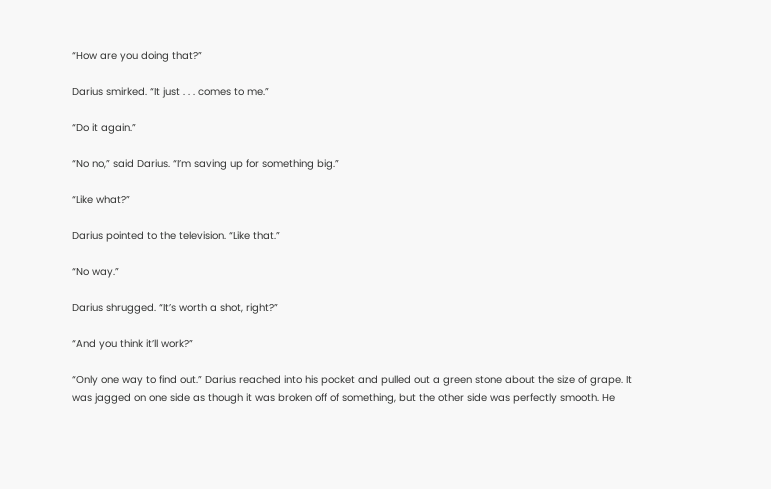“How are you doing that?”

Darius smirked. “It just . . . comes to me.”

“Do it again.”

“No no,” said Darius. “I’m saving up for something big.”

“Like what?”

Darius pointed to the television. “Like that.”

“No way.”

Darius shrugged. “It’s worth a shot, right?”

“And you think it’ll work?”

“Only one way to find out.” Darius reached into his pocket and pulled out a green stone about the size of grape. It was jagged on one side as though it was broken off of something, but the other side was perfectly smooth. He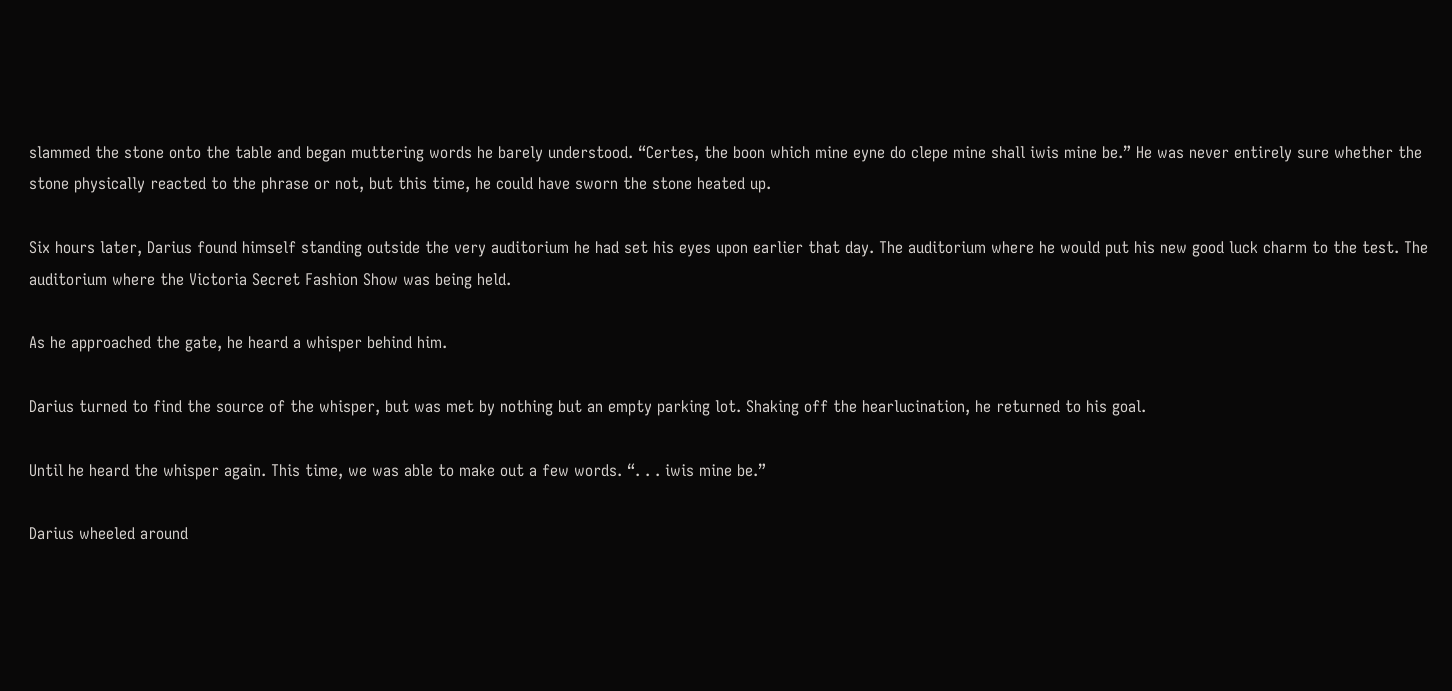slammed the stone onto the table and began muttering words he barely understood. “Certes, the boon which mine eyne do clepe mine shall iwis mine be.” He was never entirely sure whether the stone physically reacted to the phrase or not, but this time, he could have sworn the stone heated up.

Six hours later, Darius found himself standing outside the very auditorium he had set his eyes upon earlier that day. The auditorium where he would put his new good luck charm to the test. The auditorium where the Victoria Secret Fashion Show was being held.

As he approached the gate, he heard a whisper behind him.

Darius turned to find the source of the whisper, but was met by nothing but an empty parking lot. Shaking off the hearlucination, he returned to his goal.

Until he heard the whisper again. This time, we was able to make out a few words. “. . . iwis mine be.”

Darius wheeled around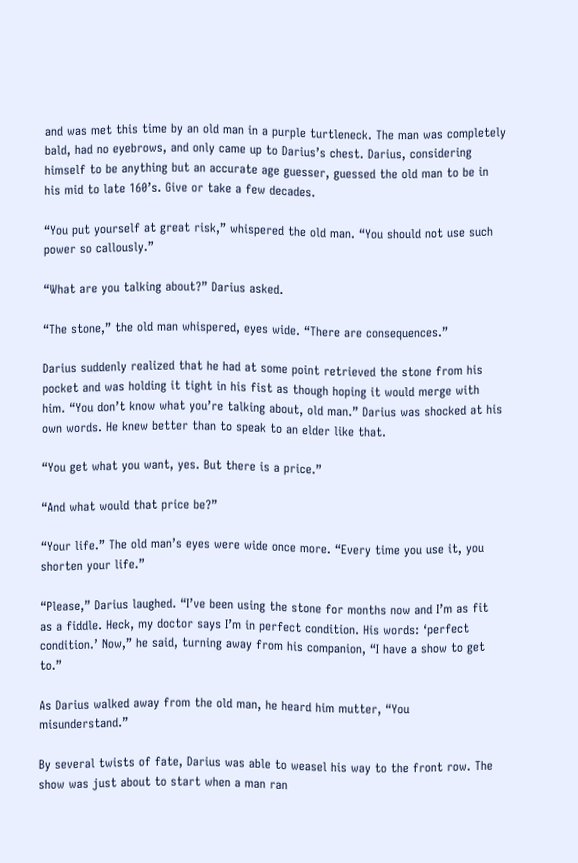and was met this time by an old man in a purple turtleneck. The man was completely bald, had no eyebrows, and only came up to Darius’s chest. Darius, considering himself to be anything but an accurate age guesser, guessed the old man to be in his mid to late 160’s. Give or take a few decades.

“You put yourself at great risk,” whispered the old man. “You should not use such power so callously.”

“What are you talking about?” Darius asked.

“The stone,” the old man whispered, eyes wide. “There are consequences.”

Darius suddenly realized that he had at some point retrieved the stone from his pocket and was holding it tight in his fist as though hoping it would merge with him. “You don’t know what you’re talking about, old man.” Darius was shocked at his own words. He knew better than to speak to an elder like that.

“You get what you want, yes. But there is a price.”

“And what would that price be?”

“Your life.” The old man’s eyes were wide once more. “Every time you use it, you shorten your life.”

“Please,” Darius laughed. “I’ve been using the stone for months now and I’m as fit as a fiddle. Heck, my doctor says I’m in perfect condition. His words: ‘perfect condition.’ Now,” he said, turning away from his companion, “I have a show to get to.”

As Darius walked away from the old man, he heard him mutter, “You misunderstand.”

By several twists of fate, Darius was able to weasel his way to the front row. The show was just about to start when a man ran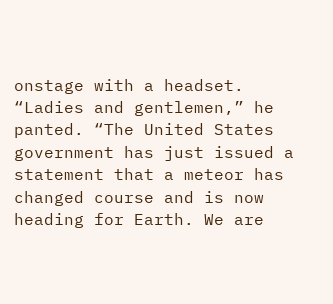onstage with a headset. “Ladies and gentlemen,” he panted. “The United States government has just issued a statement that a meteor has changed course and is now heading for Earth. We are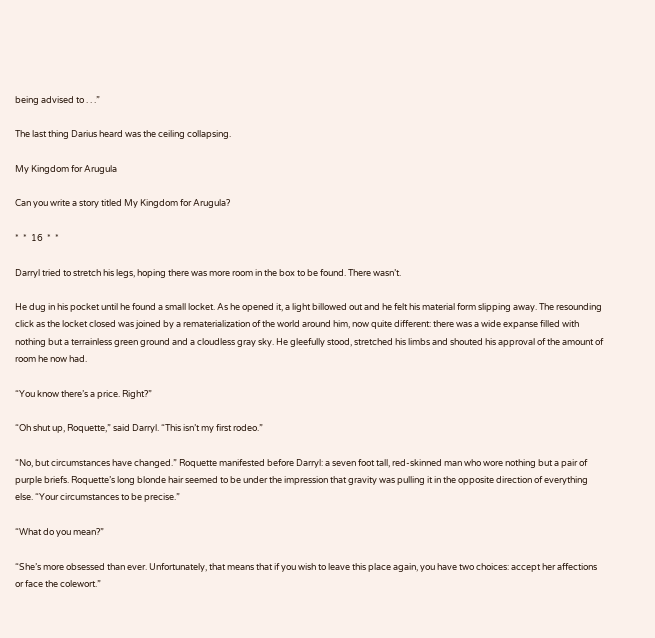being advised to . . .”

The last thing Darius heard was the ceiling collapsing.

My Kingdom for Arugula

Can you write a story titled My Kingdom for Arugula?

*  *  16  *  *

Darryl tried to stretch his legs, hoping there was more room in the box to be found. There wasn’t.

He dug in his pocket until he found a small locket. As he opened it, a light billowed out and he felt his material form slipping away. The resounding click as the locket closed was joined by a rematerialization of the world around him, now quite different: there was a wide expanse filled with nothing but a terrainless green ground and a cloudless gray sky. He gleefully stood, stretched his limbs and shouted his approval of the amount of room he now had.

“You know there’s a price. Right?”

“Oh shut up, Roquette,” said Darryl. “This isn’t my first rodeo.”

“No, but circumstances have changed.” Roquette manifested before Darryl: a seven foot tall, red-skinned man who wore nothing but a pair of purple briefs. Roquette’s long blonde hair seemed to be under the impression that gravity was pulling it in the opposite direction of everything else. “Your circumstances to be precise.”

“What do you mean?”

“She’s more obsessed than ever. Unfortunately, that means that if you wish to leave this place again, you have two choices: accept her affections or face the colewort.”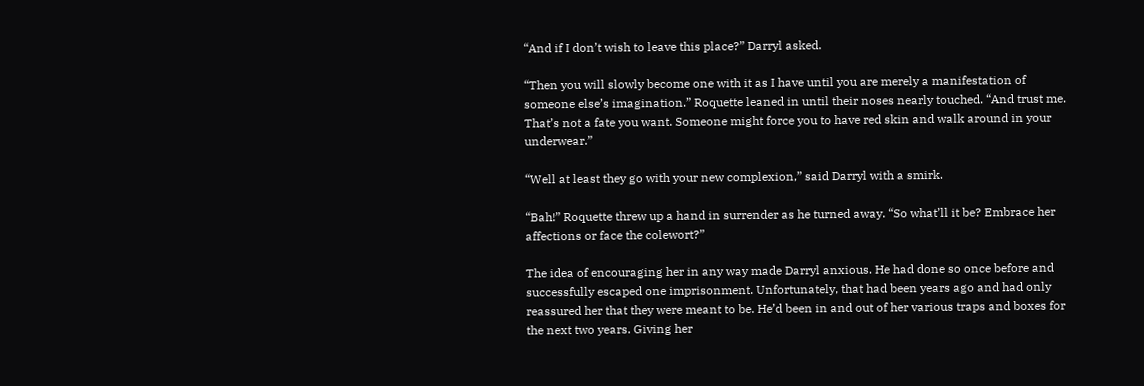“And if I don’t wish to leave this place?” Darryl asked.

“Then you will slowly become one with it as I have until you are merely a manifestation of someone else’s imagination.” Roquette leaned in until their noses nearly touched. “And trust me. That’s not a fate you want. Someone might force you to have red skin and walk around in your underwear.”

“Well at least they go with your new complexion,” said Darryl with a smirk.

“Bah!” Roquette threw up a hand in surrender as he turned away. “So what’ll it be? Embrace her affections or face the colewort?”

The idea of encouraging her in any way made Darryl anxious. He had done so once before and successfully escaped one imprisonment. Unfortunately, that had been years ago and had only reassured her that they were meant to be. He’d been in and out of her various traps and boxes for the next two years. Giving her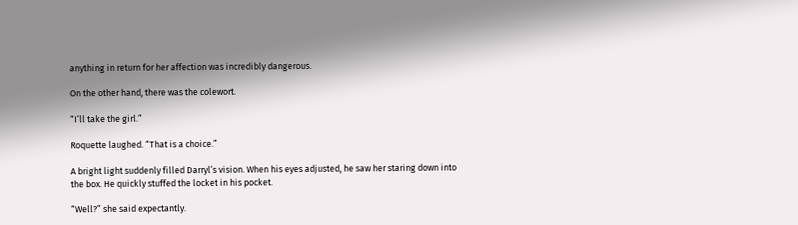anything in return for her affection was incredibly dangerous.

On the other hand, there was the colewort.

“I’ll take the girl.”

Roquette laughed. “That is a choice.”

A bright light suddenly filled Darryl’s vision. When his eyes adjusted, he saw her staring down into the box. He quickly stuffed the locket in his pocket.

“Well?” she said expectantly.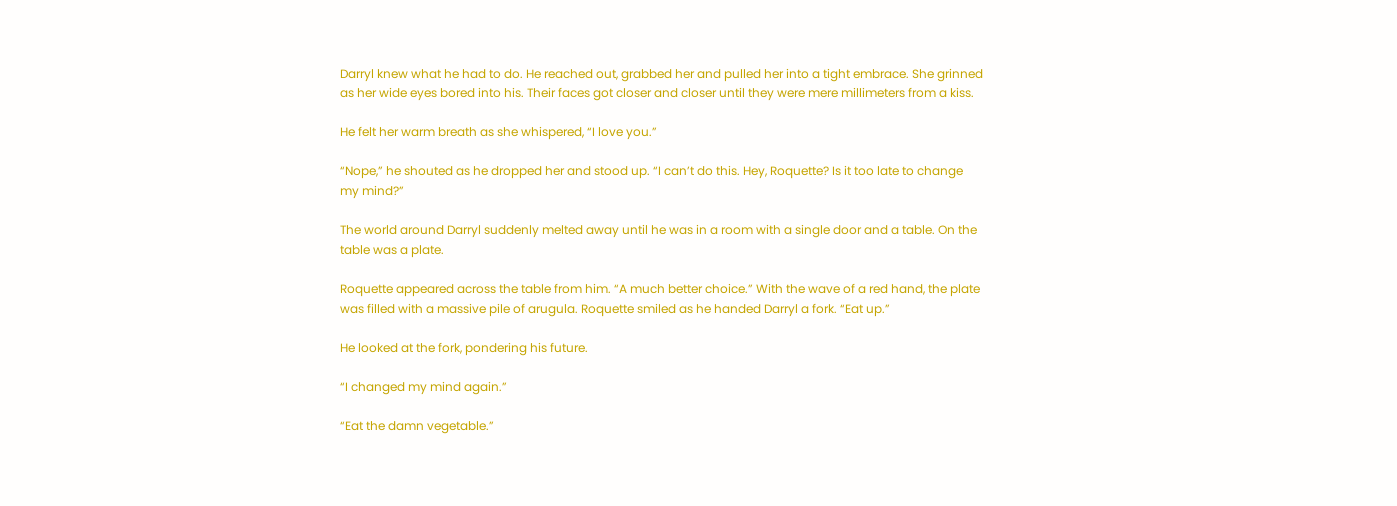Darryl knew what he had to do. He reached out, grabbed her and pulled her into a tight embrace. She grinned as her wide eyes bored into his. Their faces got closer and closer until they were mere millimeters from a kiss.

He felt her warm breath as she whispered, “I love you.”

“Nope,” he shouted as he dropped her and stood up. “I can’t do this. Hey, Roquette? Is it too late to change my mind?”

The world around Darryl suddenly melted away until he was in a room with a single door and a table. On the table was a plate.

Roquette appeared across the table from him. “A much better choice.” With the wave of a red hand, the plate was filled with a massive pile of arugula. Roquette smiled as he handed Darryl a fork. “Eat up.”

He looked at the fork, pondering his future.

“I changed my mind again.”

“Eat the damn vegetable.”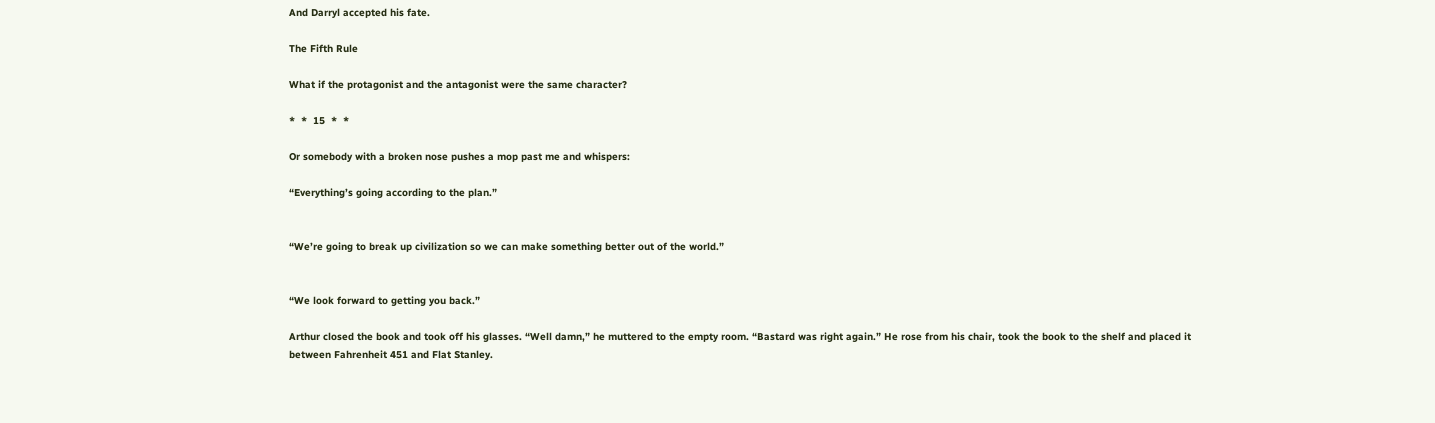And Darryl accepted his fate.

The Fifth Rule

What if the protagonist and the antagonist were the same character?

*  *  15  *  *

Or somebody with a broken nose pushes a mop past me and whispers:

“Everything’s going according to the plan.”


“We’re going to break up civilization so we can make something better out of the world.”


“We look forward to getting you back.”

Arthur closed the book and took off his glasses. “Well damn,” he muttered to the empty room. “Bastard was right again.” He rose from his chair, took the book to the shelf and placed it between Fahrenheit 451 and Flat Stanley.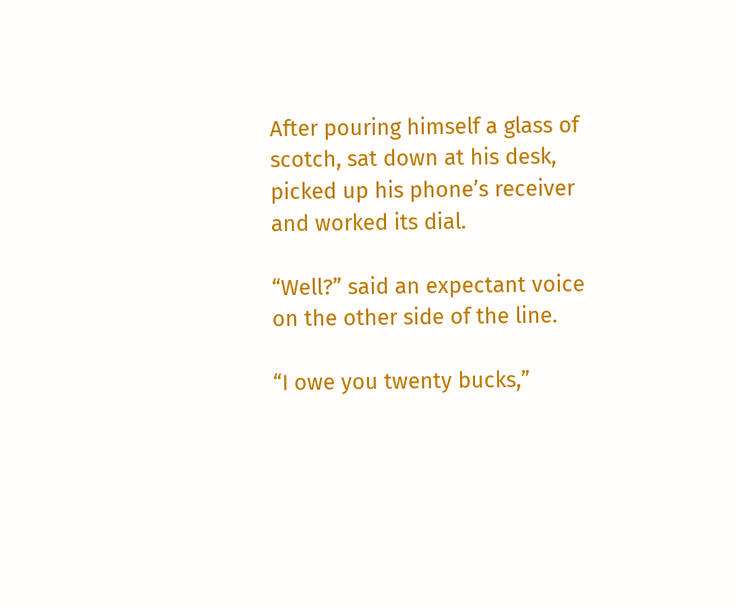After pouring himself a glass of scotch, sat down at his desk, picked up his phone’s receiver and worked its dial.

“Well?” said an expectant voice on the other side of the line.

“I owe you twenty bucks,”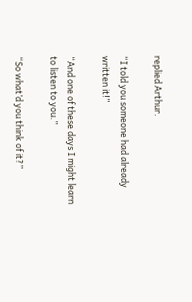replied Arthur.

“I told you someone had already written it!”

“And one of these days I might learn to listen to you.”

“So what’d you think of it?”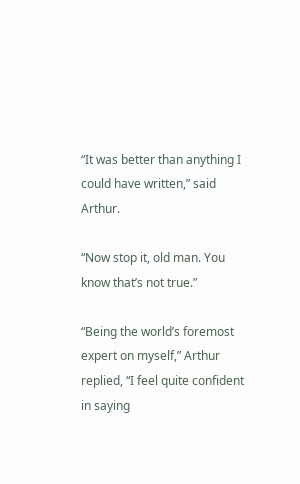“It was better than anything I could have written,” said Arthur.

“Now stop it, old man. You know that’s not true.”

“Being the world’s foremost expert on myself,” Arthur replied, “I feel quite confident in saying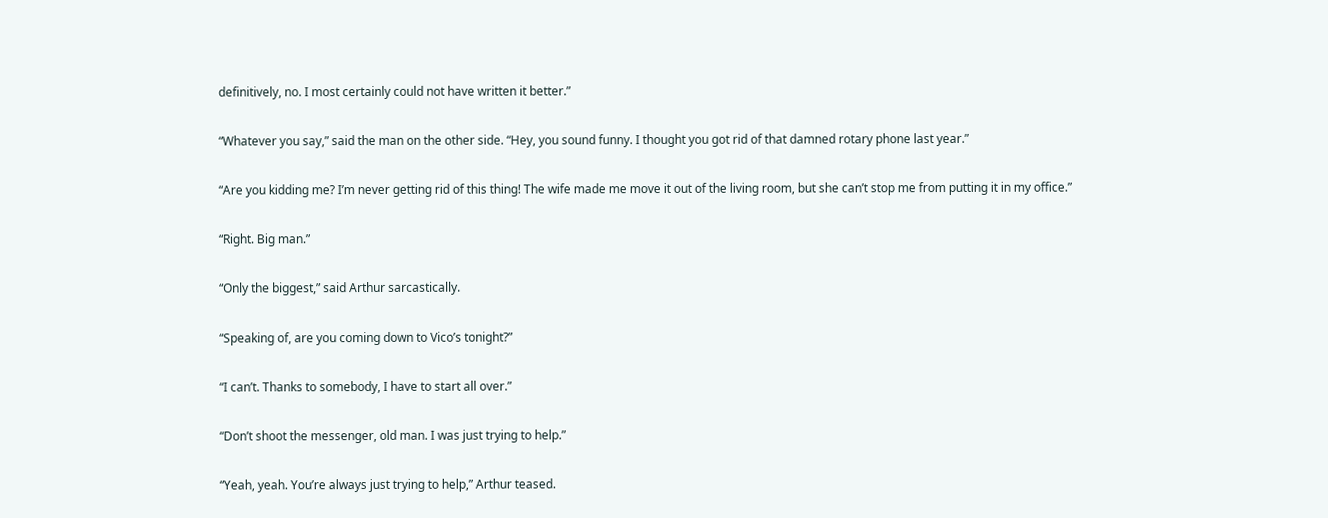definitively, no. I most certainly could not have written it better.”

“Whatever you say,” said the man on the other side. “Hey, you sound funny. I thought you got rid of that damned rotary phone last year.”

“Are you kidding me? I’m never getting rid of this thing! The wife made me move it out of the living room, but she can’t stop me from putting it in my office.”

“Right. Big man.”

“Only the biggest,” said Arthur sarcastically.

“Speaking of, are you coming down to Vico’s tonight?”

“I can’t. Thanks to somebody, I have to start all over.”

“Don’t shoot the messenger, old man. I was just trying to help.”

“Yeah, yeah. You’re always just trying to help,” Arthur teased.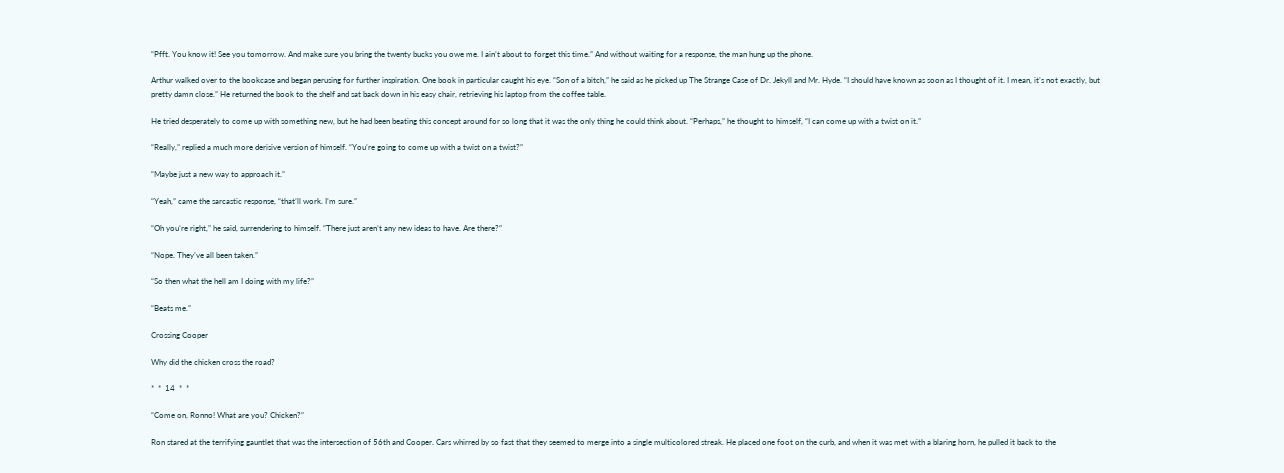“Pfft. You know it! See you tomorrow. And make sure you bring the twenty bucks you owe me. I ain’t about to forget this time.” And without waiting for a response, the man hung up the phone.

Arthur walked over to the bookcase and began perusing for further inspiration. One book in particular caught his eye. “Son of a bitch,” he said as he picked up The Strange Case of Dr. Jekyll and Mr. Hyde. “I should have known as soon as I thought of it. I mean, it’s not exactly, but pretty damn close.” He returned the book to the shelf and sat back down in his easy chair, retrieving his laptop from the coffee table.

He tried desperately to come up with something new, but he had been beating this concept around for so long that it was the only thing he could think about. “Perhaps,” he thought to himself, “I can come up with a twist on it.”

“Really,” replied a much more derisive version of himself. “You’re going to come up with a twist on a twist?”

“Maybe just a new way to approach it.”

“Yeah,” came the sarcastic response, “that’ll work. I’m sure.”

“Oh you’re right,” he said, surrendering to himself. “There just aren’t any new ideas to have. Are there?”

“Nope. They’ve all been taken.”

“So then what the hell am I doing with my life?”

“Beats me.”

Crossing Cooper

Why did the chicken cross the road?

*  *  14  *  *

“Come on, Ronno! What are you? Chicken?”

Ron stared at the terrifying gauntlet that was the intersection of 56th and Cooper. Cars whirred by so fast that they seemed to merge into a single multicolored streak. He placed one foot on the curb, and when it was met with a blaring horn, he pulled it back to the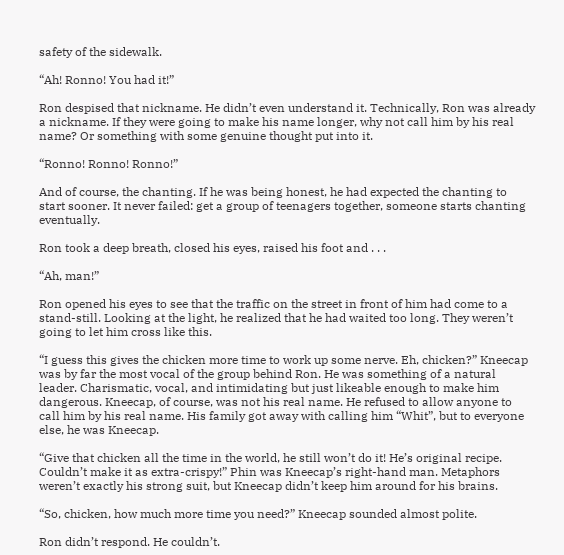safety of the sidewalk.

“Ah! Ronno! You had it!”

Ron despised that nickname. He didn’t even understand it. Technically, Ron was already a nickname. If they were going to make his name longer, why not call him by his real name? Or something with some genuine thought put into it.

“Ronno! Ronno! Ronno!”

And of course, the chanting. If he was being honest, he had expected the chanting to start sooner. It never failed: get a group of teenagers together, someone starts chanting eventually.

Ron took a deep breath, closed his eyes, raised his foot and . . .

“Ah, man!”

Ron opened his eyes to see that the traffic on the street in front of him had come to a stand-still. Looking at the light, he realized that he had waited too long. They weren’t going to let him cross like this.

“I guess this gives the chicken more time to work up some nerve. Eh, chicken?” Kneecap was by far the most vocal of the group behind Ron. He was something of a natural leader. Charismatic, vocal, and intimidating but just likeable enough to make him dangerous. Kneecap, of course, was not his real name. He refused to allow anyone to call him by his real name. His family got away with calling him “Whit”, but to everyone else, he was Kneecap.

“Give that chicken all the time in the world, he still won’t do it! He’s original recipe. Couldn’t make it as extra-crispy!” Phin was Kneecap’s right-hand man. Metaphors weren’t exactly his strong suit, but Kneecap didn’t keep him around for his brains.

“So, chicken, how much more time you need?” Kneecap sounded almost polite.

Ron didn’t respond. He couldn’t.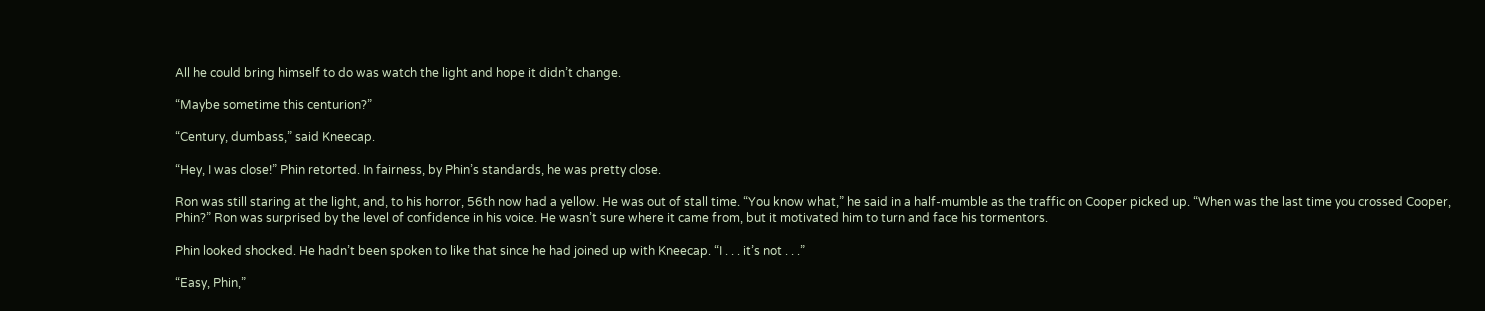All he could bring himself to do was watch the light and hope it didn’t change.

“Maybe sometime this centurion?”

“Century, dumbass,” said Kneecap.

“Hey, I was close!” Phin retorted. In fairness, by Phin’s standards, he was pretty close.

Ron was still staring at the light, and, to his horror, 56th now had a yellow. He was out of stall time. “You know what,” he said in a half-mumble as the traffic on Cooper picked up. “When was the last time you crossed Cooper, Phin?” Ron was surprised by the level of confidence in his voice. He wasn’t sure where it came from, but it motivated him to turn and face his tormentors.

Phin looked shocked. He hadn’t been spoken to like that since he had joined up with Kneecap. “I . . . it’s not . . .”

“Easy, Phin,”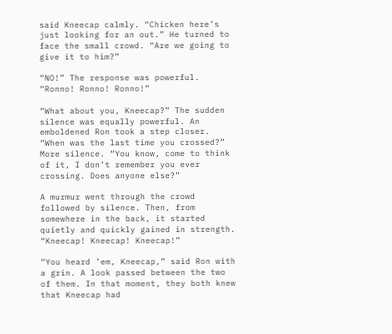said Kneecap calmly. “Chicken here’s just looking for an out.” He turned to face the small crowd. “Are we going to give it to him?”

“NO!” The response was powerful. “Ronno! Ronno! Ronno!”

“What about you, Kneecap?” The sudden silence was equally powerful. An emboldened Ron took a step closer. “When was the last time you crossed?” More silence. “You know, come to think of it, I don’t remember you ever crossing. Does anyone else?”

A murmur went through the crowd followed by silence. Then, from somewhere in the back, it started quietly and quickly gained in strength. “Kneecap! Kneecap! Kneecap!”

“You heard ’em, Kneecap,” said Ron with a grin. A look passed between the two of them. In that moment, they both knew that Kneecap had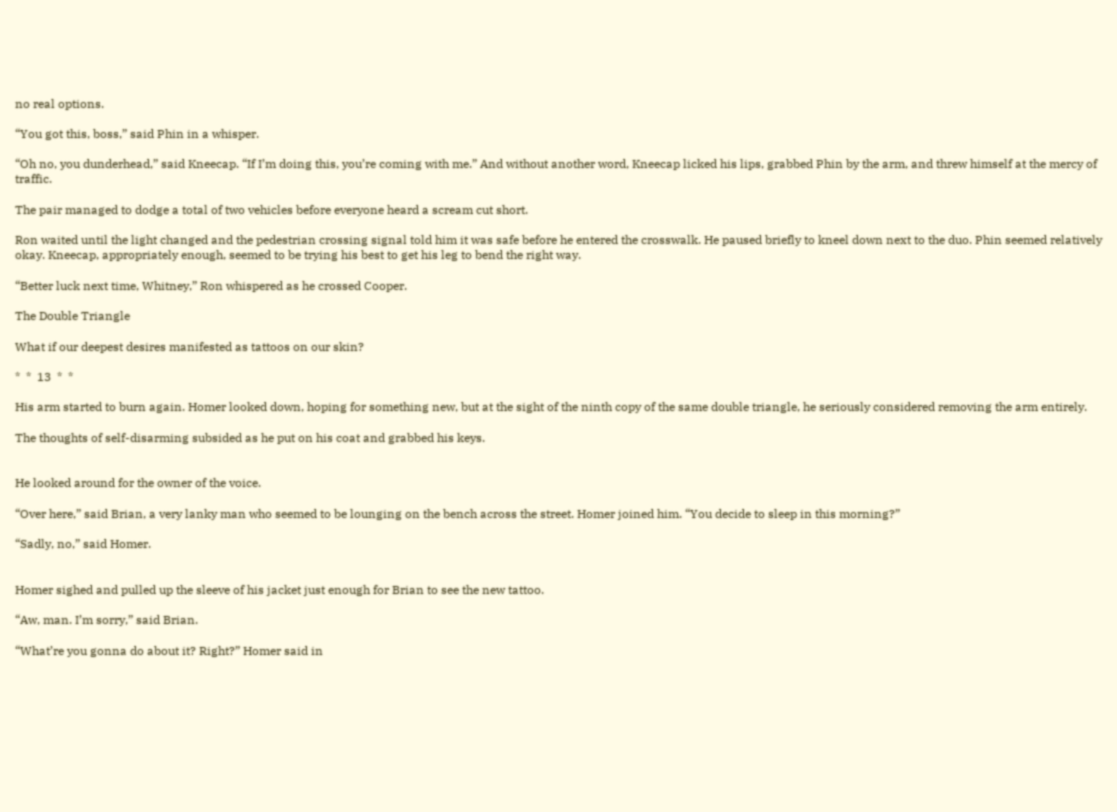no real options.

“You got this, boss,” said Phin in a whisper.

“Oh no, you dunderhead,” said Kneecap. “If I’m doing this, you’re coming with me.” And without another word, Kneecap licked his lips, grabbed Phin by the arm, and threw himself at the mercy of traffic.

The pair managed to dodge a total of two vehicles before everyone heard a scream cut short.

Ron waited until the light changed and the pedestrian crossing signal told him it was safe before he entered the crosswalk. He paused briefly to kneel down next to the duo. Phin seemed relatively okay. Kneecap, appropriately enough, seemed to be trying his best to get his leg to bend the right way.

“Better luck next time, Whitney,” Ron whispered as he crossed Cooper.

The Double Triangle

What if our deepest desires manifested as tattoos on our skin?

*  *  13  *  *

His arm started to burn again. Homer looked down, hoping for something new, but at the sight of the ninth copy of the same double triangle, he seriously considered removing the arm entirely.

The thoughts of self-disarming subsided as he put on his coat and grabbed his keys.


He looked around for the owner of the voice.

“Over here,” said Brian, a very lanky man who seemed to be lounging on the bench across the street. Homer joined him. “You decide to sleep in this morning?”

“Sadly, no,” said Homer.


Homer sighed and pulled up the sleeve of his jacket just enough for Brian to see the new tattoo.

“Aw, man. I’m sorry,” said Brian.

“What’re you gonna do about it? Right?” Homer said in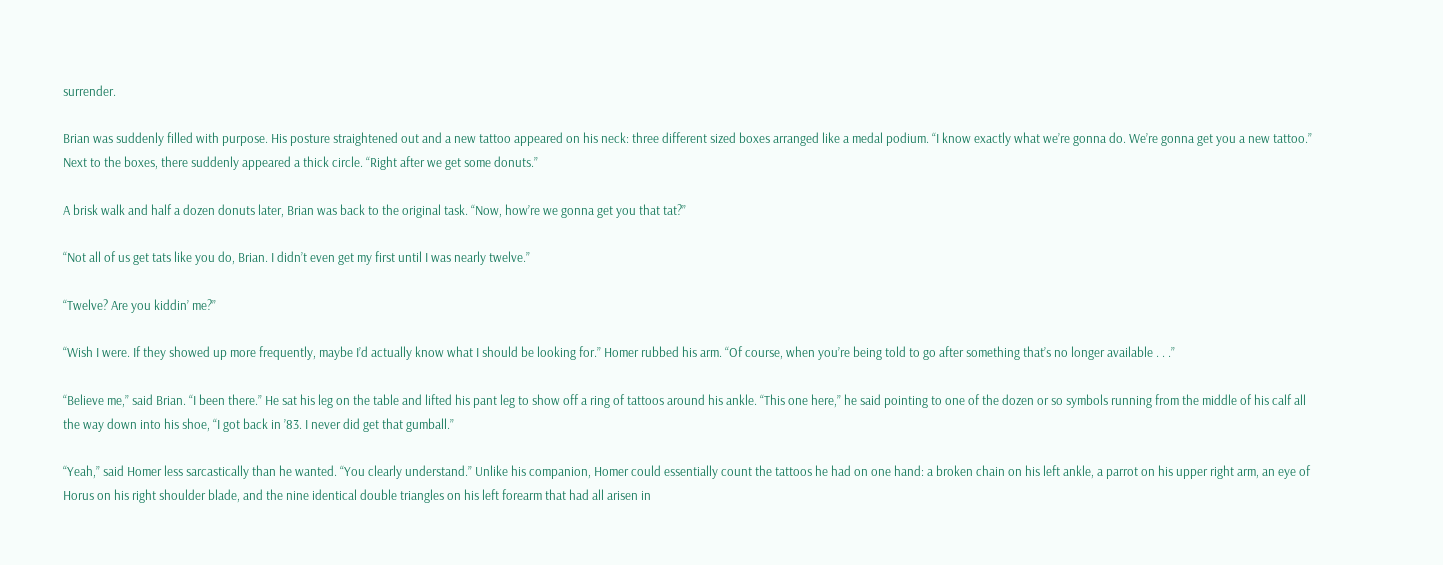surrender.

Brian was suddenly filled with purpose. His posture straightened out and a new tattoo appeared on his neck: three different sized boxes arranged like a medal podium. “I know exactly what we’re gonna do. We’re gonna get you a new tattoo.” Next to the boxes, there suddenly appeared a thick circle. “Right after we get some donuts.”

A brisk walk and half a dozen donuts later, Brian was back to the original task. “Now, how’re we gonna get you that tat?”

“Not all of us get tats like you do, Brian. I didn’t even get my first until I was nearly twelve.”

“Twelve? Are you kiddin’ me?”

“Wish I were. If they showed up more frequently, maybe I’d actually know what I should be looking for.” Homer rubbed his arm. “Of course, when you’re being told to go after something that’s no longer available . . .”

“Believe me,” said Brian. “I been there.” He sat his leg on the table and lifted his pant leg to show off a ring of tattoos around his ankle. “This one here,” he said pointing to one of the dozen or so symbols running from the middle of his calf all the way down into his shoe, “I got back in ’83. I never did get that gumball.”

“Yeah,” said Homer less sarcastically than he wanted. “You clearly understand.” Unlike his companion, Homer could essentially count the tattoos he had on one hand: a broken chain on his left ankle, a parrot on his upper right arm, an eye of Horus on his right shoulder blade, and the nine identical double triangles on his left forearm that had all arisen in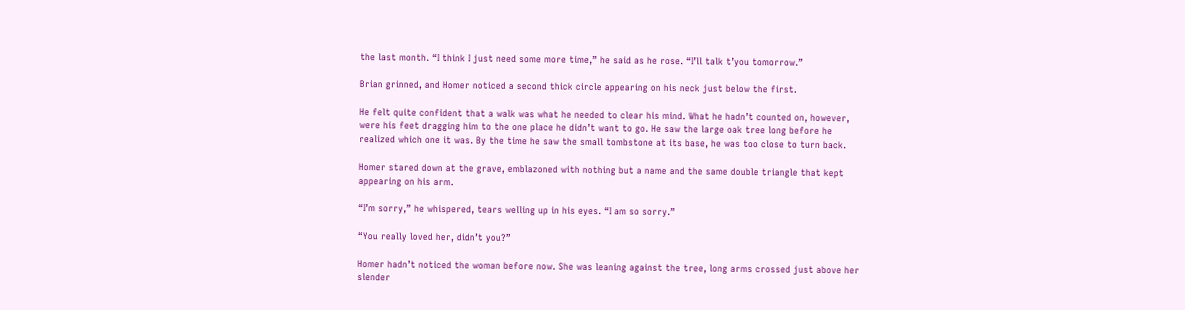the last month. “I think I just need some more time,” he said as he rose. “I’ll talk t’you tomorrow.”

Brian grinned, and Homer noticed a second thick circle appearing on his neck just below the first.

He felt quite confident that a walk was what he needed to clear his mind. What he hadn’t counted on, however, were his feet dragging him to the one place he didn’t want to go. He saw the large oak tree long before he realized which one it was. By the time he saw the small tombstone at its base, he was too close to turn back.

Homer stared down at the grave, emblazoned with nothing but a name and the same double triangle that kept appearing on his arm.

“I’m sorry,” he whispered, tears welling up in his eyes. “I am so sorry.”

“You really loved her, didn’t you?”

Homer hadn’t noticed the woman before now. She was leaning against the tree, long arms crossed just above her slender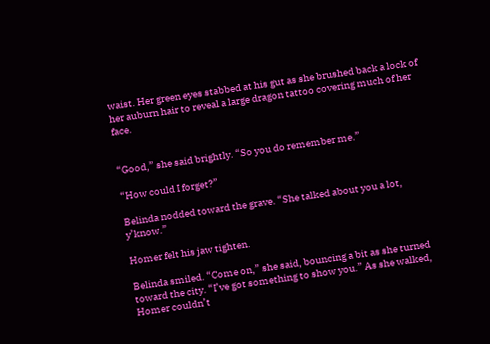waist. Her green eyes stabbed at his gut as she brushed back a lock of her auburn hair to reveal a large dragon tattoo covering much of her face.


“Good,” she said brightly. “So you do remember me.”

“How could I forget?”

Belinda nodded toward the grave. “She talked about you a lot, y’know.”

Homer felt his jaw tighten.

Belinda smiled. “Come on,” she said, bouncing a bit as she turned toward the city. “I’ve got something to show you.” As she walked, Homer couldn’t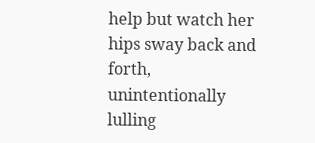help but watch her hips sway back and forth, unintentionally lulling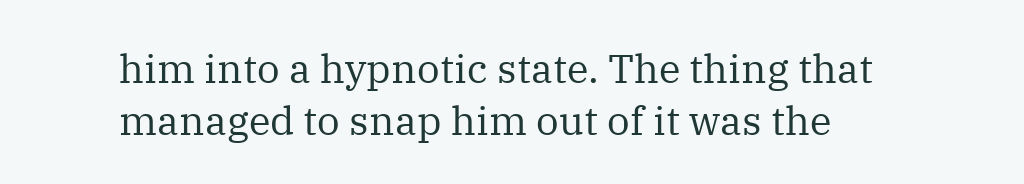him into a hypnotic state. The thing that managed to snap him out of it was the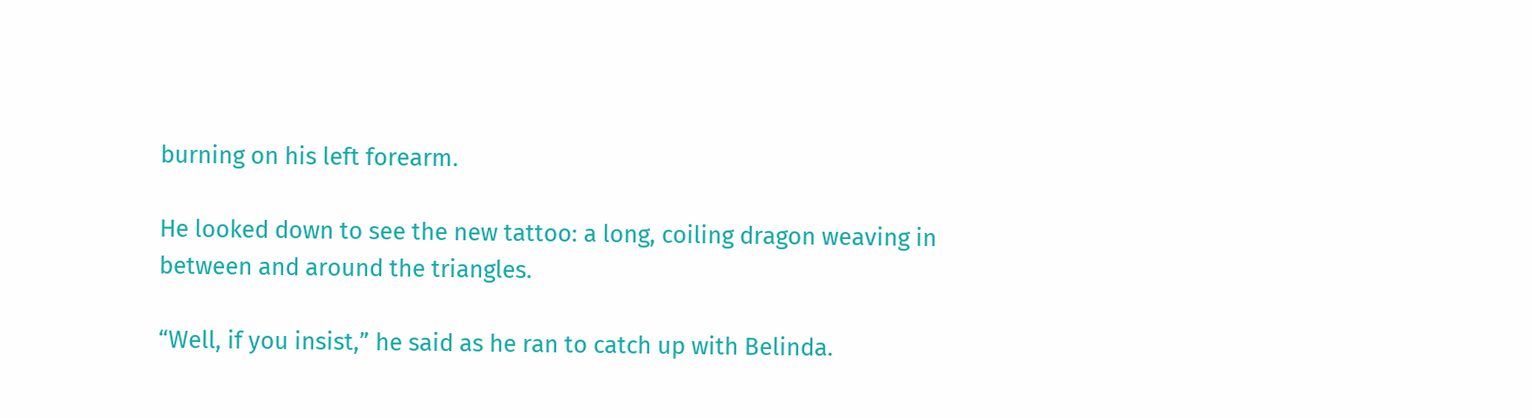burning on his left forearm.

He looked down to see the new tattoo: a long, coiling dragon weaving in between and around the triangles.

“Well, if you insist,” he said as he ran to catch up with Belinda.